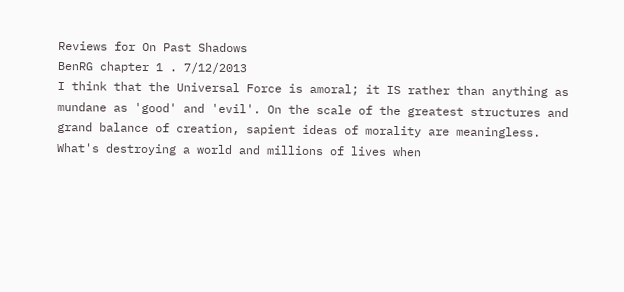Reviews for On Past Shadows
BenRG chapter 1 . 7/12/2013
I think that the Universal Force is amoral; it IS rather than anything as mundane as 'good' and 'evil'. On the scale of the greatest structures and grand balance of creation, sapient ideas of morality are meaningless. What's destroying a world and millions of lives when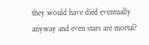they would have died eventually anyway and even stars are mortal?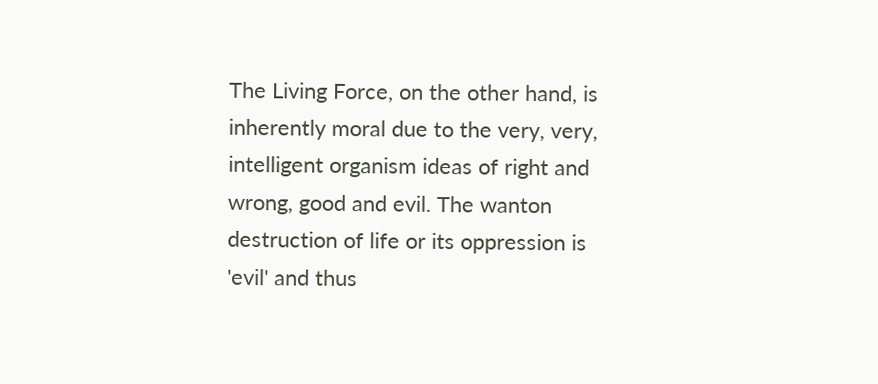The Living Force, on the other hand, is inherently moral due to the very, very, intelligent organism ideas of right and wrong, good and evil. The wanton destruction of life or its oppression is 'evil' and thus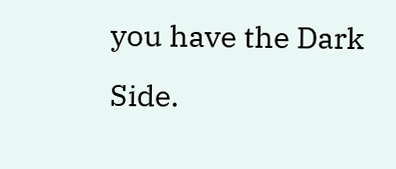you have the Dark Side.